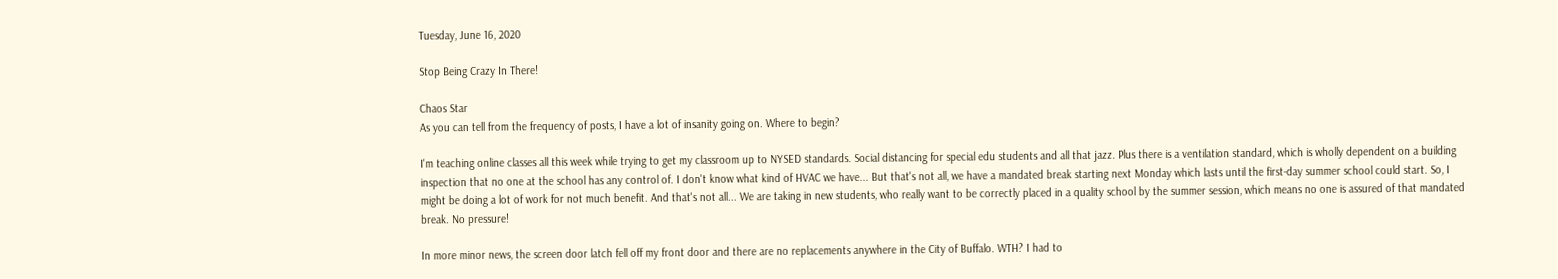Tuesday, June 16, 2020

Stop Being Crazy In There!

Chaos Star
As you can tell from the frequency of posts, I have a lot of insanity going on. Where to begin?

I'm teaching online classes all this week while trying to get my classroom up to NYSED standards. Social distancing for special edu students and all that jazz. Plus there is a ventilation standard, which is wholly dependent on a building inspection that no one at the school has any control of. I don't know what kind of HVAC we have... But that's not all, we have a mandated break starting next Monday which lasts until the first-day summer school could start. So, I might be doing a lot of work for not much benefit. And that's not all... We are taking in new students, who really want to be correctly placed in a quality school by the summer session, which means no one is assured of that mandated break. No pressure!

In more minor news, the screen door latch fell off my front door and there are no replacements anywhere in the City of Buffalo. WTH? I had to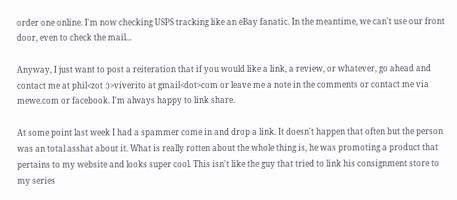order one online. I'm now checking USPS tracking like an eBay fanatic. In the meantime, we can't use our front door, even to check the mail...

Anyway, I just want to post a reiteration that if you would like a link, a review, or whatever, go ahead and contact me at phil<zot :)>viverito at gmail<dot>com or leave me a note in the comments or contact me via mewe.com or facebook. I'm always happy to link share.

At some point last week I had a spammer come in and drop a link. It doesn't happen that often but the person was an total asshat about it. What is really rotten about the whole thing is, he was promoting a product that pertains to my website and looks super cool. This isn't like the guy that tried to link his consignment store to my series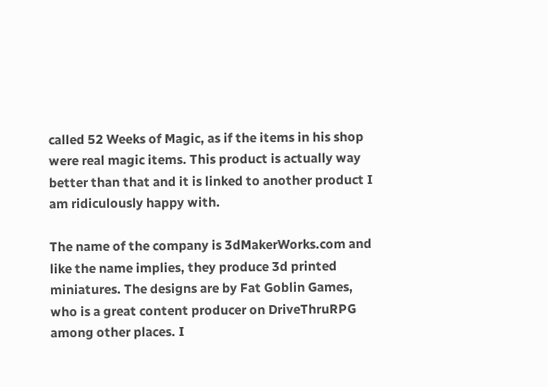called 52 Weeks of Magic, as if the items in his shop were real magic items. This product is actually way better than that and it is linked to another product I am ridiculously happy with.

The name of the company is 3dMakerWorks.com and like the name implies, they produce 3d printed miniatures. The designs are by Fat Goblin Games, who is a great content producer on DriveThruRPG among other places. I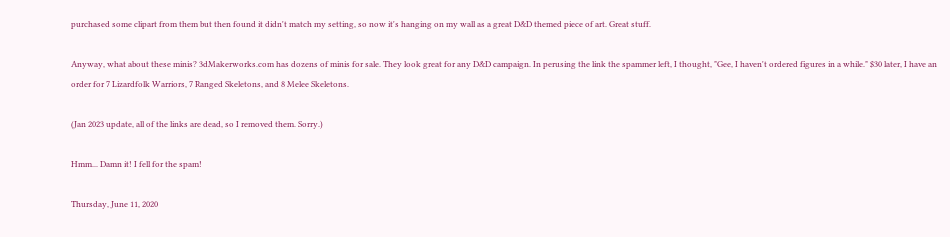purchased some clipart from them but then found it didn't match my setting, so now it's hanging on my wall as a great D&D themed piece of art. Great stuff.

Anyway, what about these minis? 3dMakerworks.com has dozens of minis for sale. They look great for any D&D campaign. In perusing the link the spammer left, I thought, "Gee, I haven't ordered figures in a while." $30 later, I have an order for 7 Lizardfolk Warriors, 7 Ranged Skeletons, and 8 Melee Skeletons.

(Jan 2023 update, all of the links are dead, so I removed them. Sorry.)

Hmm... Damn it! I fell for the spam!

Thursday, June 11, 2020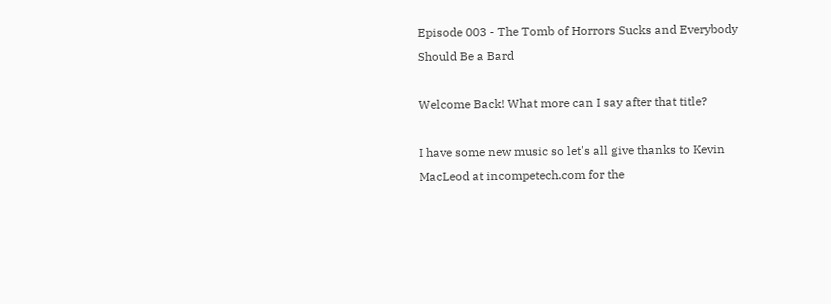Episode 003 - The Tomb of Horrors Sucks and Everybody Should Be a Bard

Welcome Back! What more can I say after that title?

I have some new music so let's all give thanks to Kevin MacLeod at incompetech.com for the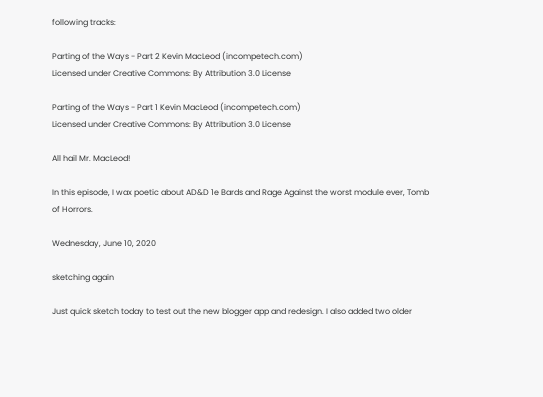following tracks:

Parting of the Ways - Part 2 Kevin MacLeod (incompetech.com)
Licensed under Creative Commons: By Attribution 3.0 License

Parting of the Ways - Part 1 Kevin MacLeod (incompetech.com)
Licensed under Creative Commons: By Attribution 3.0 License

All hail Mr. MacLeod!

In this episode, I wax poetic about AD&D 1e Bards and Rage Against the worst module ever, Tomb of Horrors.

Wednesday, June 10, 2020

sketching again

Just quick sketch today to test out the new blogger app and redesign. I also added two older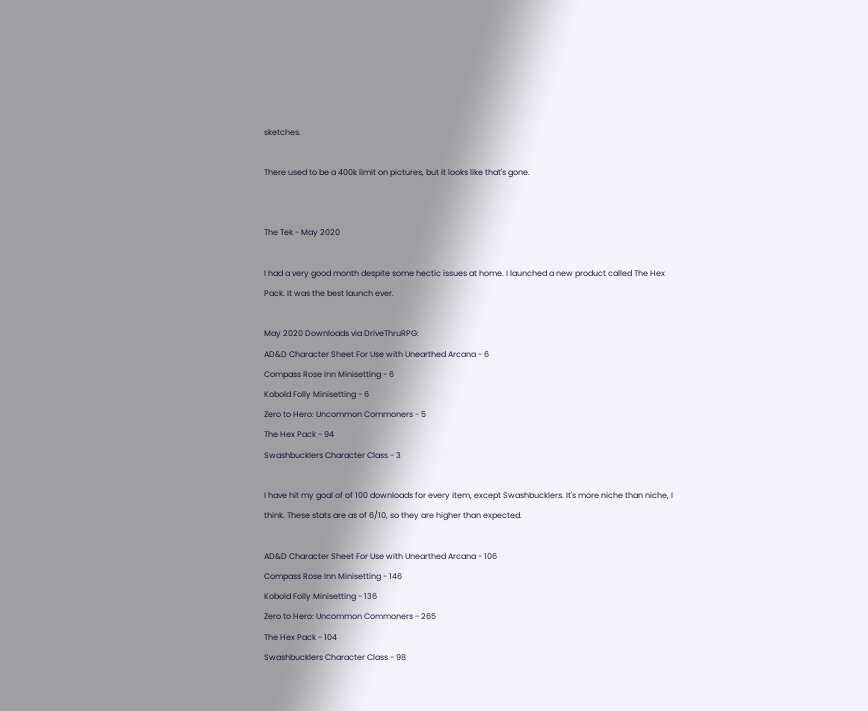sketches.

There used to be a 400k limit on pictures, but it looks like that's gone.


The Tek - May 2020

I had a very good month despite some hectic issues at home. I launched a new product called The Hex Pack. It was the best launch ever.

May 2020 Downloads via DriveThruRPG:
AD&D Character Sheet For Use with Unearthed Arcana - 6
Compass Rose Inn Minisetting - 6
Kobold Folly Minisetting - 6
Zero to Hero: Uncommon Commoners - 5
The Hex Pack - 94
Swashbucklers Character Class - 3

I have hit my goal of of 100 downloads for every item, except Swashbucklers. It's more niche than niche, I think. These stats are as of 6/10, so they are higher than expected.

AD&D Character Sheet For Use with Unearthed Arcana - 106
Compass Rose Inn Minisetting - 146
Kobold Folly Minisetting - 136
Zero to Hero: Uncommon Commoners - 265
The Hex Pack - 104
Swashbucklers Character Class - 98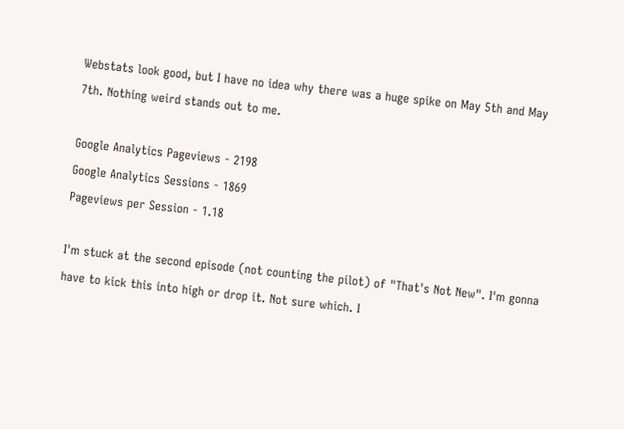Webstats look good, but I have no idea why there was a huge spike on May 5th and May 7th. Nothing weird stands out to me.

Google Analytics Pageviews - 2198
Google Analytics Sessions - 1869
Pageviews per Session - 1.18

I'm stuck at the second episode (not counting the pilot) of "That's Not New". I'm gonna have to kick this into high or drop it. Not sure which. I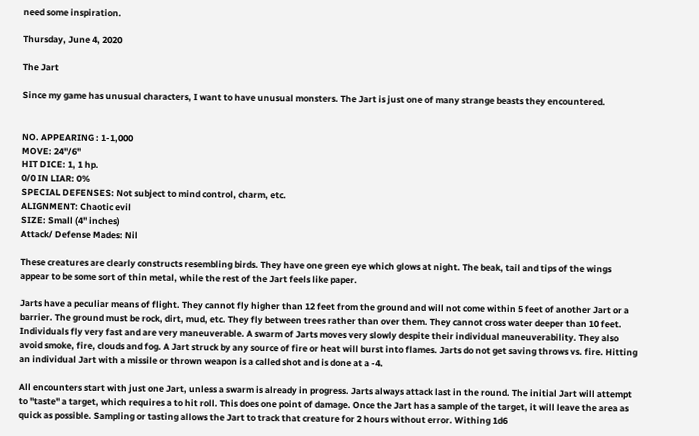need some inspiration.

Thursday, June 4, 2020

The Jart

Since my game has unusual characters, I want to have unusual monsters. The Jart is just one of many strange beasts they encountered.


NO. APPEARING : 1-1,000
MOVE: 24"/6"
HIT DICE: 1, 1 hp.
0/0 IN LIAR: 0%
SPECIAL DEFENSES: Not subject to mind control, charm, etc.
ALIGNMENT: Chaotic evil
SIZE: Small (4" inches)
Attack/ Defense Mades: Nil

These creatures are clearly constructs resembling birds. They have one green eye which glows at night. The beak, tail and tips of the wings appear to be some sort of thin metal, while the rest of the Jart feels like paper.

Jarts have a peculiar means of flight. They cannot fly higher than 12 feet from the ground and will not come within 5 feet of another Jart or a barrier. The ground must be rock, dirt, mud, etc. They fly between trees rather than over them. They cannot cross water deeper than 10 feet. Individuals fly very fast and are very maneuverable. A swarm of Jarts moves very slowly despite their individual maneuverability. They also avoid smoke, fire, clouds and fog. A Jart struck by any source of fire or heat will burst into flames. Jarts do not get saving throws vs. fire. Hitting an individual Jart with a missile or thrown weapon is a called shot and is done at a -4.

All encounters start with just one Jart, unless a swarm is already in progress. Jarts always attack last in the round. The initial Jart will attempt to "taste" a target, which requires a to hit roll. This does one point of damage. Once the Jart has a sample of the target, it will leave the area as quick as possible. Sampling or tasting allows the Jart to track that creature for 2 hours without error. Withing 1d6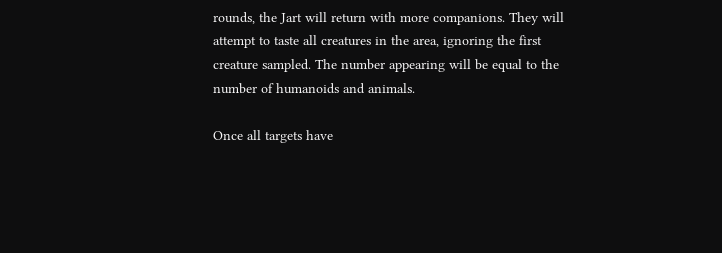rounds, the Jart will return with more companions. They will attempt to taste all creatures in the area, ignoring the first creature sampled. The number appearing will be equal to the number of humanoids and animals.

Once all targets have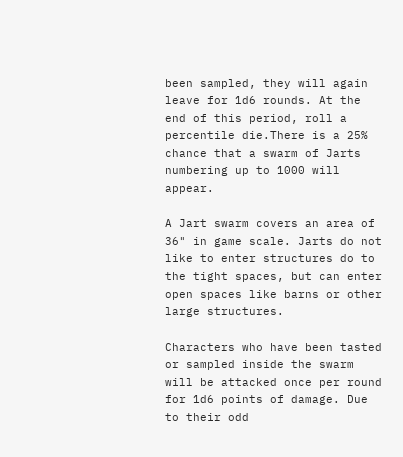been sampled, they will again leave for 1d6 rounds. At the end of this period, roll a percentile die.There is a 25% chance that a swarm of Jarts numbering up to 1000 will appear.

A Jart swarm covers an area of 36" in game scale. Jarts do not like to enter structures do to the tight spaces, but can enter open spaces like barns or other large structures.

Characters who have been tasted or sampled inside the swarm will be attacked once per round for 1d6 points of damage. Due to their odd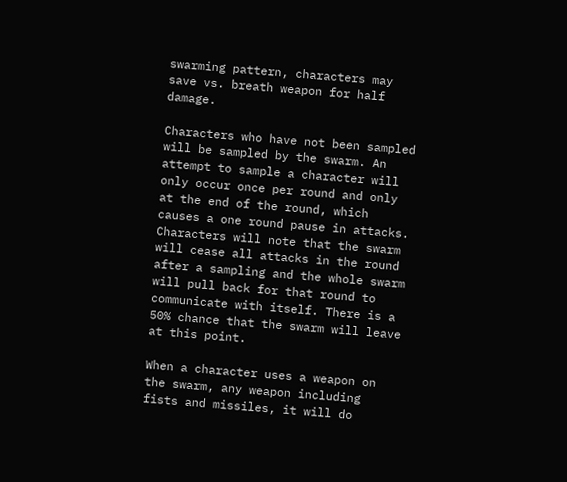swarming pattern, characters may save vs. breath weapon for half damage.

Characters who have not been sampled will be sampled by the swarm. An attempt to sample a character will only occur once per round and only at the end of the round, which causes a one round pause in attacks. Characters will note that the swarm will cease all attacks in the round after a sampling and the whole swarm will pull back for that round to communicate with itself. There is a 50% chance that the swarm will leave at this point.

When a character uses a weapon on the swarm, any weapon including fists and missiles, it will do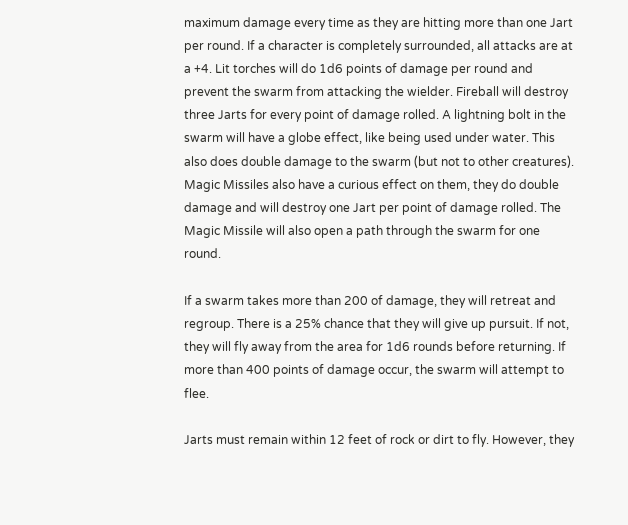maximum damage every time as they are hitting more than one Jart per round. If a character is completely surrounded, all attacks are at a +4. Lit torches will do 1d6 points of damage per round and prevent the swarm from attacking the wielder. Fireball will destroy three Jarts for every point of damage rolled. A lightning bolt in the swarm will have a globe effect, like being used under water. This also does double damage to the swarm (but not to other creatures). Magic Missiles also have a curious effect on them, they do double damage and will destroy one Jart per point of damage rolled. The Magic Missile will also open a path through the swarm for one round.

If a swarm takes more than 200 of damage, they will retreat and regroup. There is a 25% chance that they will give up pursuit. If not, they will fly away from the area for 1d6 rounds before returning. If more than 400 points of damage occur, the swarm will attempt to flee.

Jarts must remain within 12 feet of rock or dirt to fly. However, they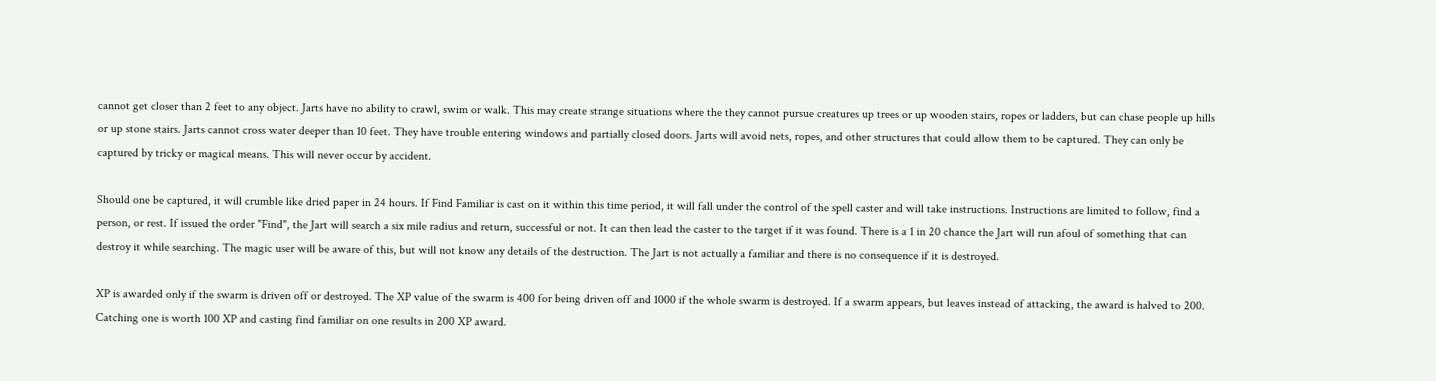cannot get closer than 2 feet to any object. Jarts have no ability to crawl, swim or walk. This may create strange situations where the they cannot pursue creatures up trees or up wooden stairs, ropes or ladders, but can chase people up hills or up stone stairs. Jarts cannot cross water deeper than 10 feet. They have trouble entering windows and partially closed doors. Jarts will avoid nets, ropes, and other structures that could allow them to be captured. They can only be captured by tricky or magical means. This will never occur by accident.

Should one be captured, it will crumble like dried paper in 24 hours. If Find Familiar is cast on it within this time period, it will fall under the control of the spell caster and will take instructions. Instructions are limited to follow, find a person, or rest. If issued the order "Find", the Jart will search a six mile radius and return, successful or not. It can then lead the caster to the target if it was found. There is a 1 in 20 chance the Jart will run afoul of something that can destroy it while searching. The magic user will be aware of this, but will not know any details of the destruction. The Jart is not actually a familiar and there is no consequence if it is destroyed.

XP is awarded only if the swarm is driven off or destroyed. The XP value of the swarm is 400 for being driven off and 1000 if the whole swarm is destroyed. If a swarm appears, but leaves instead of attacking, the award is halved to 200. Catching one is worth 100 XP and casting find familiar on one results in 200 XP award.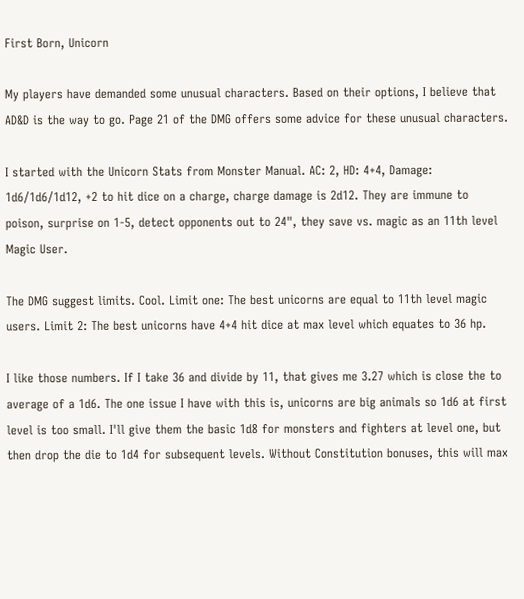First Born, Unicorn

My players have demanded some unusual characters. Based on their options, I believe that AD&D is the way to go. Page 21 of the DMG offers some advice for these unusual characters.

I started with the Unicorn Stats from Monster Manual. AC: 2, HD: 4+4, Damage: 1d6/1d6/1d12, +2 to hit dice on a charge, charge damage is 2d12. They are immune to poison, surprise on 1-5, detect opponents out to 24", they save vs. magic as an 11th level Magic User.

The DMG suggest limits. Cool. Limit one: The best unicorns are equal to 11th level magic users. Limit 2: The best unicorns have 4+4 hit dice at max level which equates to 36 hp.

I like those numbers. If I take 36 and divide by 11, that gives me 3.27 which is close the to average of a 1d6. The one issue I have with this is, unicorns are big animals so 1d6 at first level is too small. I'll give them the basic 1d8 for monsters and fighters at level one, but then drop the die to 1d4 for subsequent levels. Without Constitution bonuses, this will max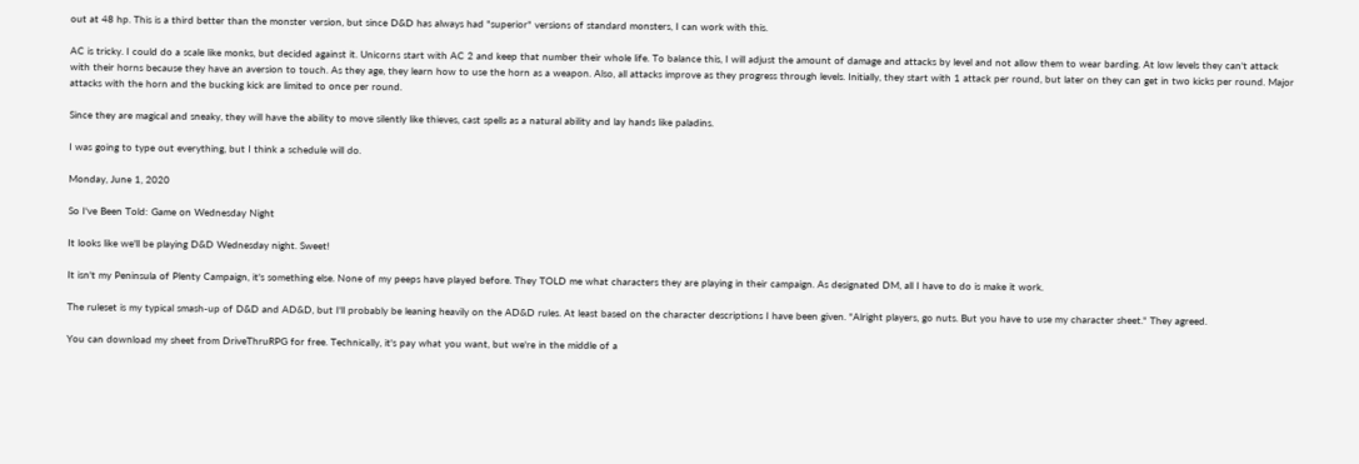out at 48 hp. This is a third better than the monster version, but since D&D has always had "superior" versions of standard monsters, I can work with this.

AC is tricky. I could do a scale like monks, but decided against it. Unicorns start with AC 2 and keep that number their whole life. To balance this, I will adjust the amount of damage and attacks by level and not allow them to wear barding. At low levels they can't attack with their horns because they have an aversion to touch. As they age, they learn how to use the horn as a weapon. Also, all attacks improve as they progress through levels. Initially, they start with 1 attack per round, but later on they can get in two kicks per round. Major attacks with the horn and the bucking kick are limited to once per round.

Since they are magical and sneaky, they will have the ability to move silently like thieves, cast spells as a natural ability and lay hands like paladins.

I was going to type out everything, but I think a schedule will do.

Monday, June 1, 2020

So I've Been Told: Game on Wednesday Night

It looks like we'll be playing D&D Wednesday night. Sweet!

It isn't my Peninsula of Plenty Campaign, it's something else. None of my peeps have played before. They TOLD me what characters they are playing in their campaign. As designated DM, all I have to do is make it work.

The ruleset is my typical smash-up of D&D and AD&D, but I'll probably be leaning heavily on the AD&D rules. At least based on the character descriptions I have been given. "Alright players, go nuts. But you have to use my character sheet." They agreed.

You can download my sheet from DriveThruRPG for free. Technically, it's pay what you want, but we're in the middle of a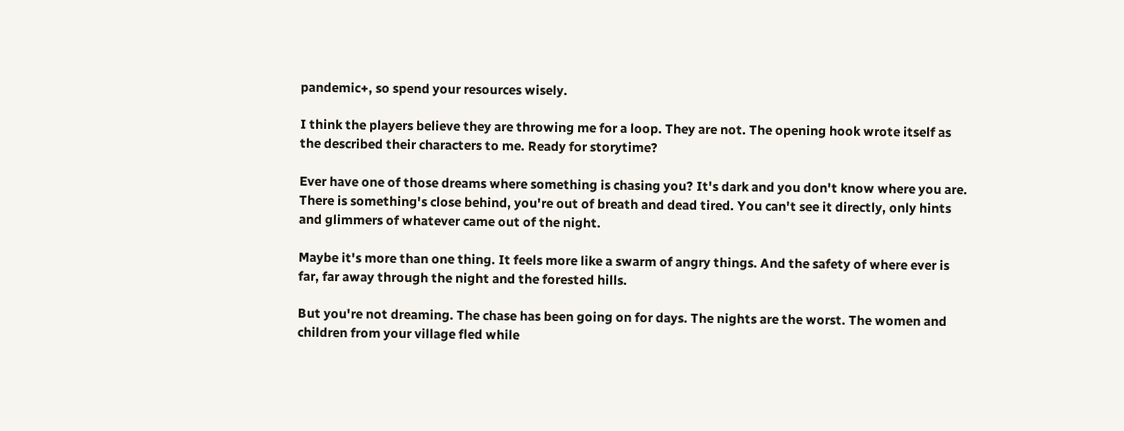pandemic+, so spend your resources wisely.

I think the players believe they are throwing me for a loop. They are not. The opening hook wrote itself as the described their characters to me. Ready for storytime?

Ever have one of those dreams where something is chasing you? It's dark and you don't know where you are. There is something's close behind, you're out of breath and dead tired. You can't see it directly, only hints and glimmers of whatever came out of the night.

Maybe it's more than one thing. It feels more like a swarm of angry things. And the safety of where ever is far, far away through the night and the forested hills.

But you're not dreaming. The chase has been going on for days. The nights are the worst. The women and children from your village fled while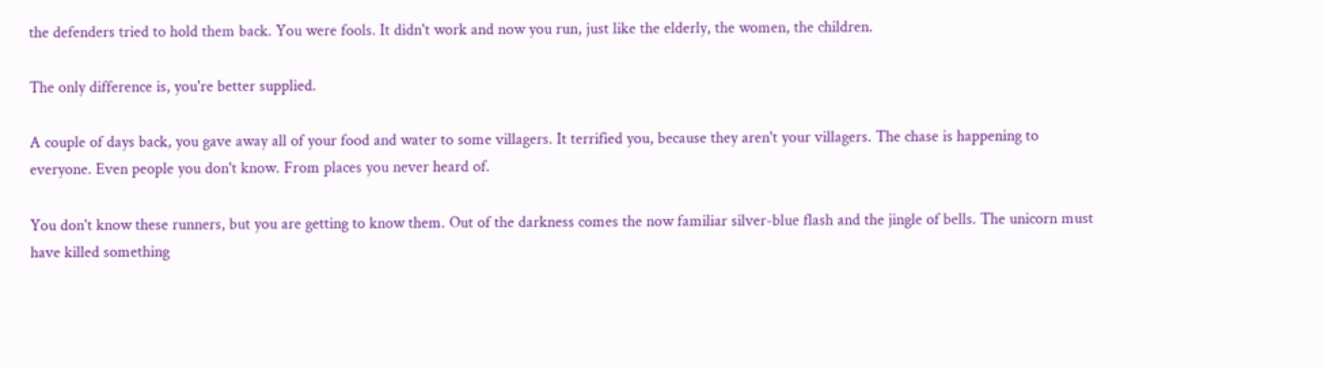the defenders tried to hold them back. You were fools. It didn't work and now you run, just like the elderly, the women, the children.

The only difference is, you're better supplied.

A couple of days back, you gave away all of your food and water to some villagers. It terrified you, because they aren't your villagers. The chase is happening to everyone. Even people you don't know. From places you never heard of.

You don't know these runners, but you are getting to know them. Out of the darkness comes the now familiar silver-blue flash and the jingle of bells. The unicorn must have killed something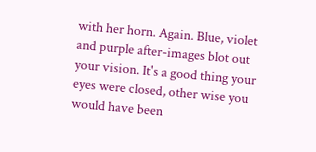with her horn. Again. Blue, violet and purple after-images blot out your vision. It's a good thing your eyes were closed, other wise you would have been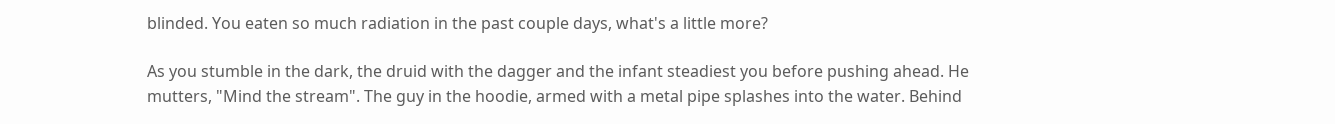blinded. You eaten so much radiation in the past couple days, what's a little more?

As you stumble in the dark, the druid with the dagger and the infant steadiest you before pushing ahead. He mutters, "Mind the stream". The guy in the hoodie, armed with a metal pipe splashes into the water. Behind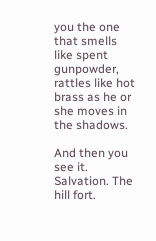you the one that smells like spent gunpowder, rattles like hot brass as he or she moves in the shadows.

And then you see it. Salvation. The hill fort.